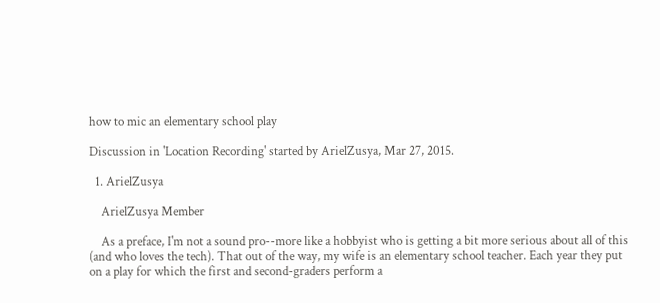how to mic an elementary school play

Discussion in 'Location Recording' started by ArielZusya, Mar 27, 2015.

  1. ArielZusya

    ArielZusya Member

    As a preface, I'm not a sound pro--more like a hobbyist who is getting a bit more serious about all of this (and who loves the tech). That out of the way, my wife is an elementary school teacher. Each year they put on a play for which the first and second-graders perform a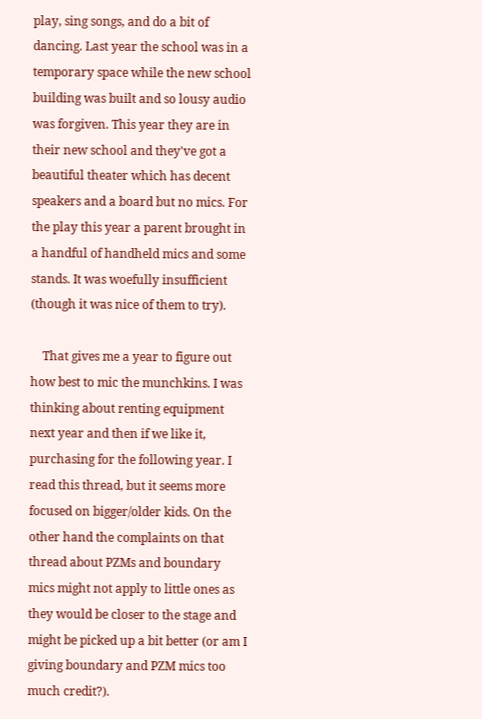play, sing songs, and do a bit of dancing. Last year the school was in a temporary space while the new school building was built and so lousy audio was forgiven. This year they are in their new school and they've got a beautiful theater which has decent speakers and a board but no mics. For the play this year a parent brought in a handful of handheld mics and some stands. It was woefully insufficient (though it was nice of them to try).

    That gives me a year to figure out how best to mic the munchkins. I was thinking about renting equipment next year and then if we like it, purchasing for the following year. I read this thread, but it seems more focused on bigger/older kids. On the other hand the complaints on that thread about PZMs and boundary mics might not apply to little ones as they would be closer to the stage and might be picked up a bit better (or am I giving boundary and PZM mics too much credit?).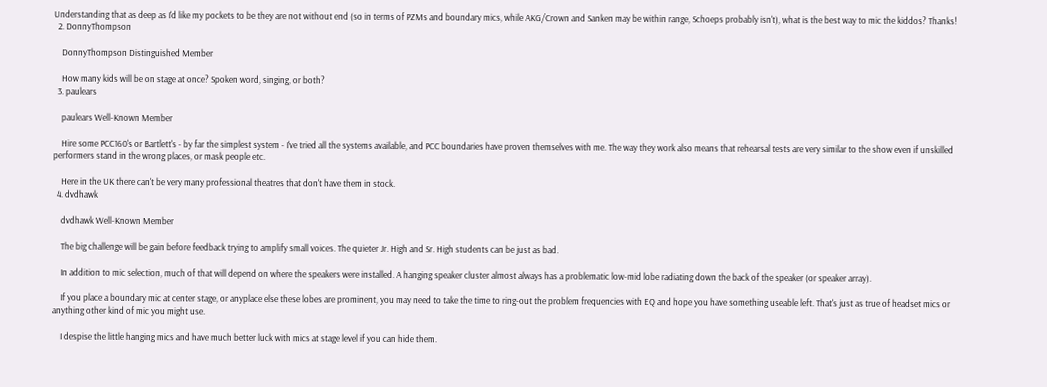Understanding that as deep as I'd like my pockets to be they are not without end (so in terms of PZMs and boundary mics, while AKG/Crown and Sanken may be within range, Schoeps probably isn't), what is the best way to mic the kiddos? Thanks!
  2. DonnyThompson

    DonnyThompson Distinguished Member

    How many kids will be on stage at once? Spoken word, singing, or both?
  3. paulears

    paulears Well-Known Member

    Hire some PCC160's or Bartlett's - by far the simplest system - I've tried all the systems available, and PCC boundaries have proven themselves with me. The way they work also means that rehearsal tests are very similar to the show even if unskilled performers stand in the wrong places, or mask people etc.

    Here in the UK there can't be very many professional theatres that don't have them in stock.
  4. dvdhawk

    dvdhawk Well-Known Member

    The big challenge will be gain before feedback trying to amplify small voices. The quieter Jr. High and Sr. High students can be just as bad.

    In addition to mic selection, much of that will depend on where the speakers were installed. A hanging speaker cluster almost always has a problematic low-mid lobe radiating down the back of the speaker (or speaker array).

    If you place a boundary mic at center stage, or anyplace else these lobes are prominent, you may need to take the time to ring-out the problem frequencies with EQ and hope you have something useable left. That's just as true of headset mics or anything other kind of mic you might use.

    I despise the little hanging mics and have much better luck with mics at stage level if you can hide them.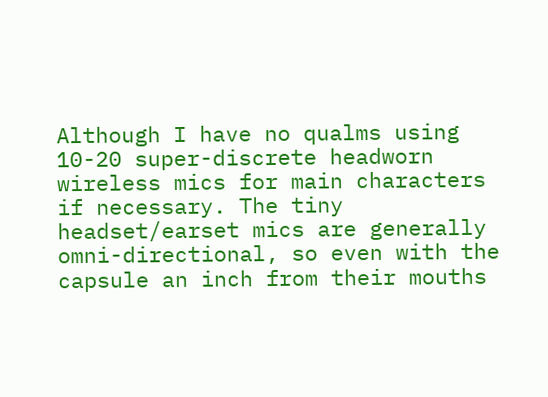Although I have no qualms using 10-20 super-discrete headworn wireless mics for main characters if necessary. The tiny headset/earset mics are generally omni-directional, so even with the capsule an inch from their mouths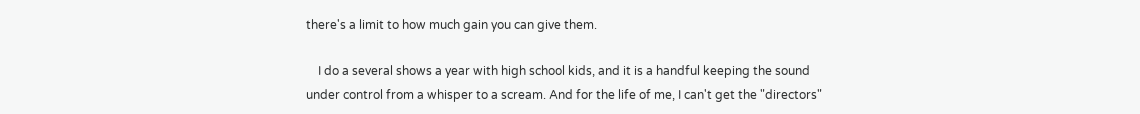there's a limit to how much gain you can give them.

    I do a several shows a year with high school kids, and it is a handful keeping the sound under control from a whisper to a scream. And for the life of me, I can't get the "directors"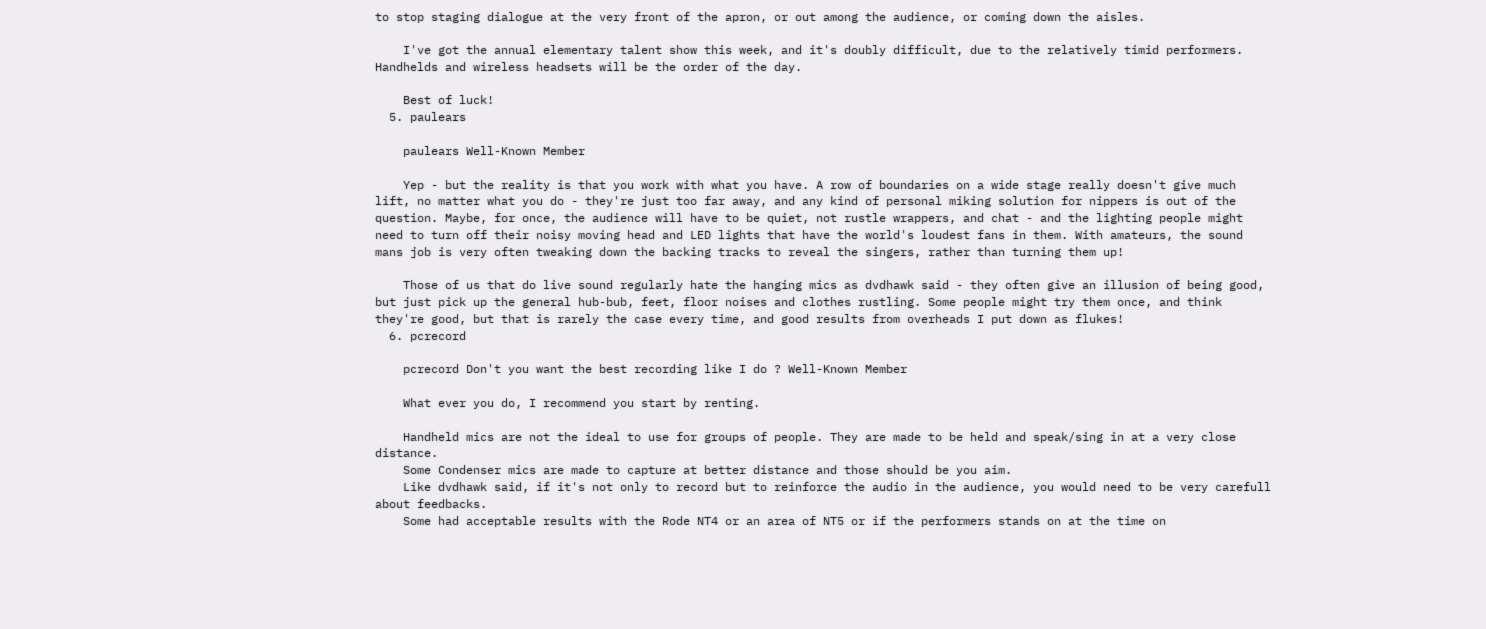to stop staging dialogue at the very front of the apron, or out among the audience, or coming down the aisles.

    I've got the annual elementary talent show this week, and it's doubly difficult, due to the relatively timid performers. Handhelds and wireless headsets will be the order of the day.

    Best of luck!
  5. paulears

    paulears Well-Known Member

    Yep - but the reality is that you work with what you have. A row of boundaries on a wide stage really doesn't give much lift, no matter what you do - they're just too far away, and any kind of personal miking solution for nippers is out of the question. Maybe, for once, the audience will have to be quiet, not rustle wrappers, and chat - and the lighting people might need to turn off their noisy moving head and LED lights that have the world's loudest fans in them. With amateurs, the sound mans job is very often tweaking down the backing tracks to reveal the singers, rather than turning them up!

    Those of us that do live sound regularly hate the hanging mics as dvdhawk said - they often give an illusion of being good, but just pick up the general hub-bub, feet, floor noises and clothes rustling. Some people might try them once, and think they're good, but that is rarely the case every time, and good results from overheads I put down as flukes!
  6. pcrecord

    pcrecord Don't you want the best recording like I do ? Well-Known Member

    What ever you do, I recommend you start by renting.

    Handheld mics are not the ideal to use for groups of people. They are made to be held and speak/sing in at a very close distance.
    Some Condenser mics are made to capture at better distance and those should be you aim.
    Like dvdhawk said, if it's not only to record but to reinforce the audio in the audience, you would need to be very carefull about feedbacks.
    Some had acceptable results with the Rode NT4 or an area of NT5 or if the performers stands on at the time on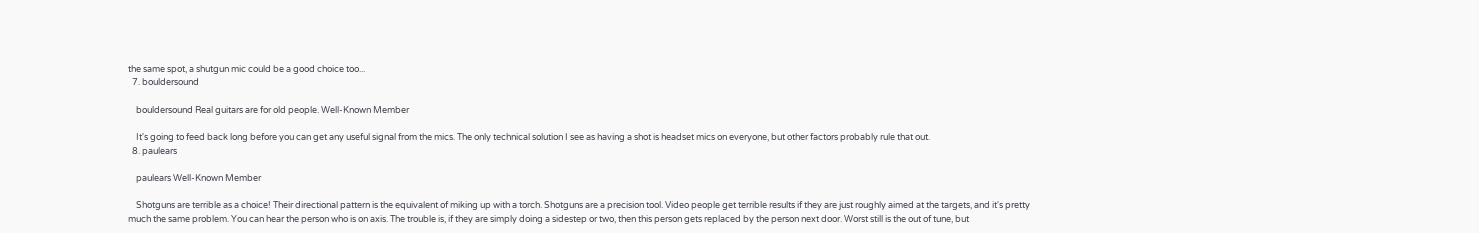the same spot, a shutgun mic could be a good choice too...
  7. bouldersound

    bouldersound Real guitars are for old people. Well-Known Member

    It's going to feed back long before you can get any useful signal from the mics. The only technical solution I see as having a shot is headset mics on everyone, but other factors probably rule that out.
  8. paulears

    paulears Well-Known Member

    Shotguns are terrible as a choice! Their directional pattern is the equivalent of miking up with a torch. Shotguns are a precision tool. Video people get terrible results if they are just roughly aimed at the targets, and it's pretty much the same problem. You can hear the person who is on axis. The trouble is, if they are simply doing a sidestep or two, then this person gets replaced by the person next door. Worst still is the out of tune, but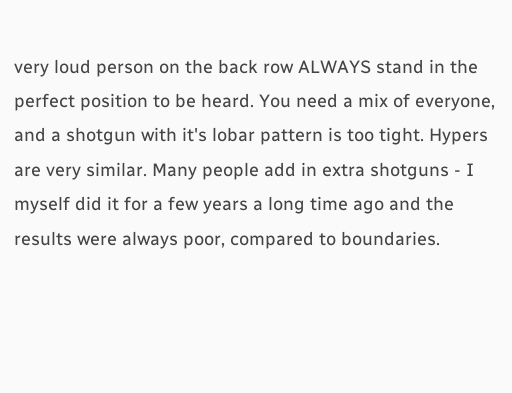very loud person on the back row ALWAYS stand in the perfect position to be heard. You need a mix of everyone, and a shotgun with it's lobar pattern is too tight. Hypers are very similar. Many people add in extra shotguns - I myself did it for a few years a long time ago and the results were always poor, compared to boundaries.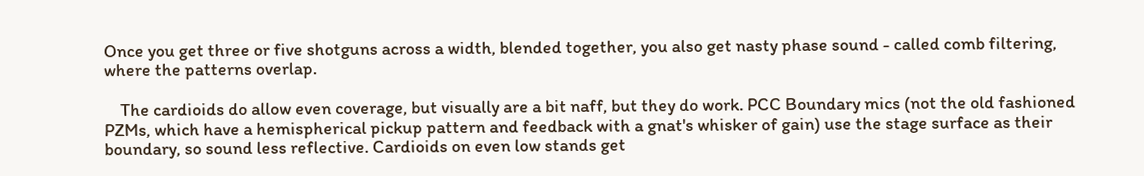Once you get three or five shotguns across a width, blended together, you also get nasty phase sound - called comb filtering, where the patterns overlap.

    The cardioids do allow even coverage, but visually are a bit naff, but they do work. PCC Boundary mics (not the old fashioned PZMs, which have a hemispherical pickup pattern and feedback with a gnat's whisker of gain) use the stage surface as their boundary, so sound less reflective. Cardioids on even low stands get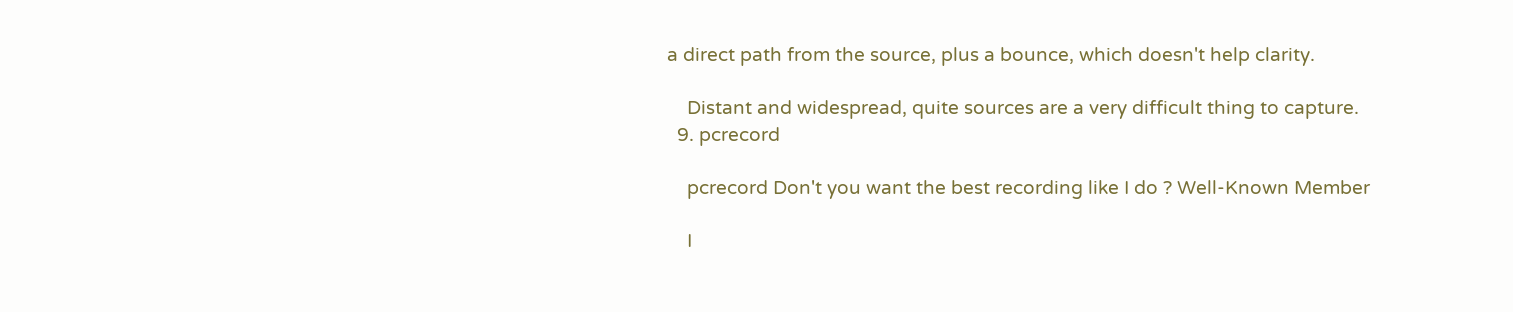a direct path from the source, plus a bounce, which doesn't help clarity.

    Distant and widespread, quite sources are a very difficult thing to capture.
  9. pcrecord

    pcrecord Don't you want the best recording like I do ? Well-Known Member

    I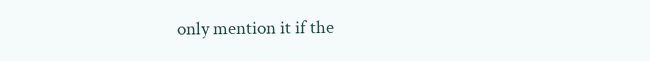only mention it if the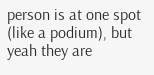person is at one spot (like a podium), but yeah they are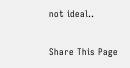not ideal..

Share This Page